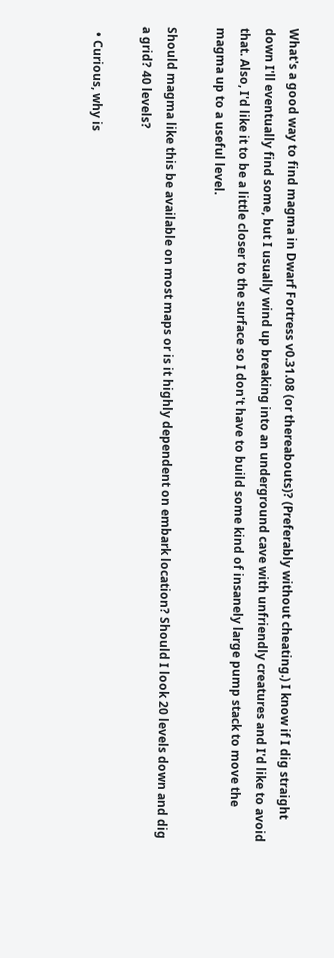What's a good way to find magma in Dwarf Fortress v0.31.08 (or thereabouts)? (Preferably without cheating.) I know if I dig straight down I'll eventually find some, but I usually wind up breaking into an underground cave with unfriendly creatures and I'd like to avoid that. Also, I'd like it to be a little closer to the surface so I don't have to build some kind of insanely large pump stack to move the magma up to a useful level.

Should magma like this be available on most maps or is it highly dependent on embark location? Should I look 20 levels down and dig a grid? 40 levels?

  • Curious, why is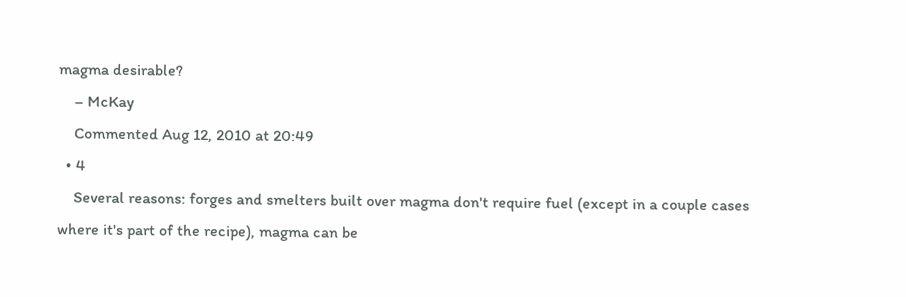magma desirable?
    – McKay
    Commented Aug 12, 2010 at 20:49
  • 4
    Several reasons: forges and smelters built over magma don't require fuel (except in a couple cases where it's part of the recipe), magma can be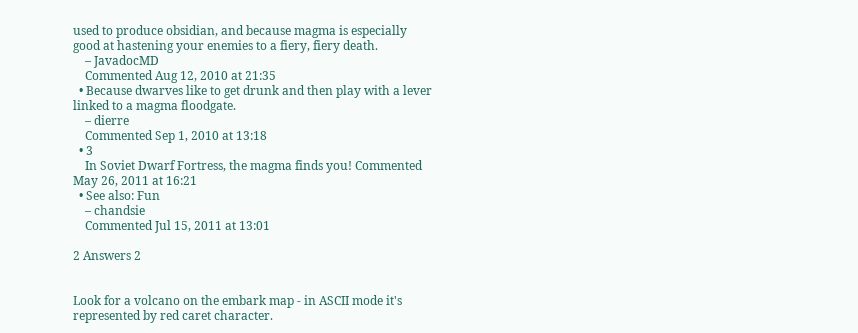used to produce obsidian, and because magma is especially good at hastening your enemies to a fiery, fiery death.
    – JavadocMD
    Commented Aug 12, 2010 at 21:35
  • Because dwarves like to get drunk and then play with a lever linked to a magma floodgate.
    – dierre
    Commented Sep 1, 2010 at 13:18
  • 3
    In Soviet Dwarf Fortress, the magma finds you! Commented May 26, 2011 at 16:21
  • See also: Fun
    – chandsie
    Commented Jul 15, 2011 at 13:01

2 Answers 2


Look for a volcano on the embark map - in ASCII mode it's represented by red caret character.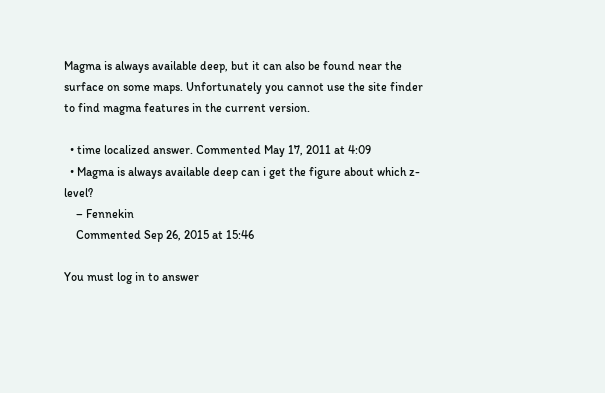Magma is always available deep, but it can also be found near the surface on some maps. Unfortunately you cannot use the site finder to find magma features in the current version.

  • time localized answer. Commented May 17, 2011 at 4:09
  • Magma is always available deep can i get the figure about which z-level?
    – Fennekin
    Commented Sep 26, 2015 at 15:46

You must log in to answer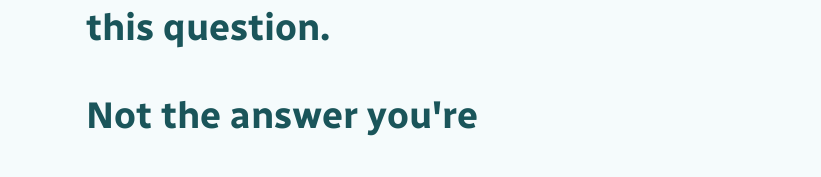this question.

Not the answer you're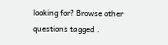looking for? Browse other questions tagged .